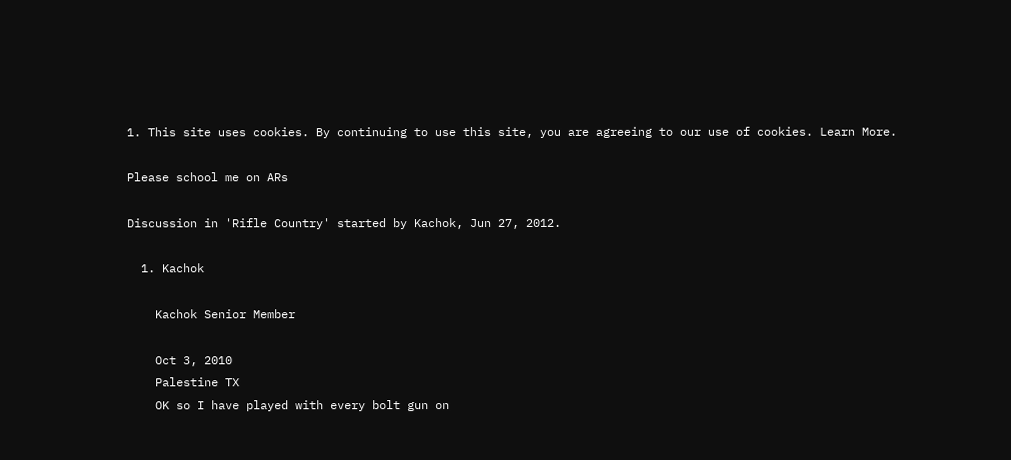1. This site uses cookies. By continuing to use this site, you are agreeing to our use of cookies. Learn More.

Please school me on ARs

Discussion in 'Rifle Country' started by Kachok, Jun 27, 2012.

  1. Kachok

    Kachok Senior Member

    Oct 3, 2010
    Palestine TX
    OK so I have played with every bolt gun on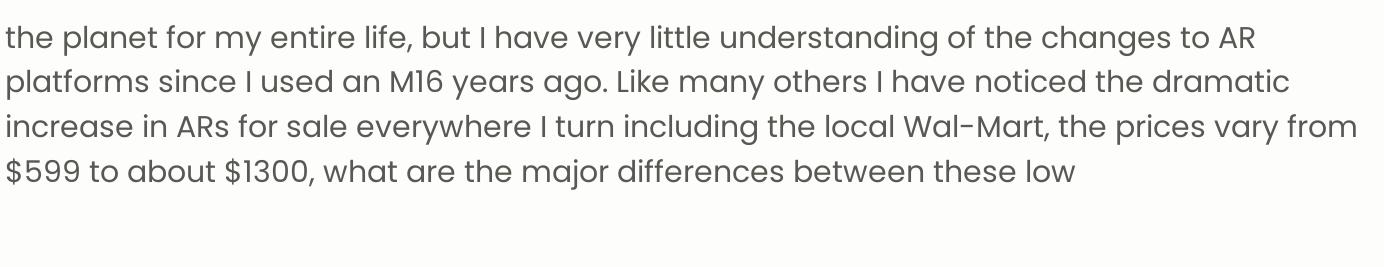the planet for my entire life, but I have very little understanding of the changes to AR platforms since I used an M16 years ago. Like many others I have noticed the dramatic increase in ARs for sale everywhere I turn including the local Wal-Mart, the prices vary from $599 to about $1300, what are the major differences between these low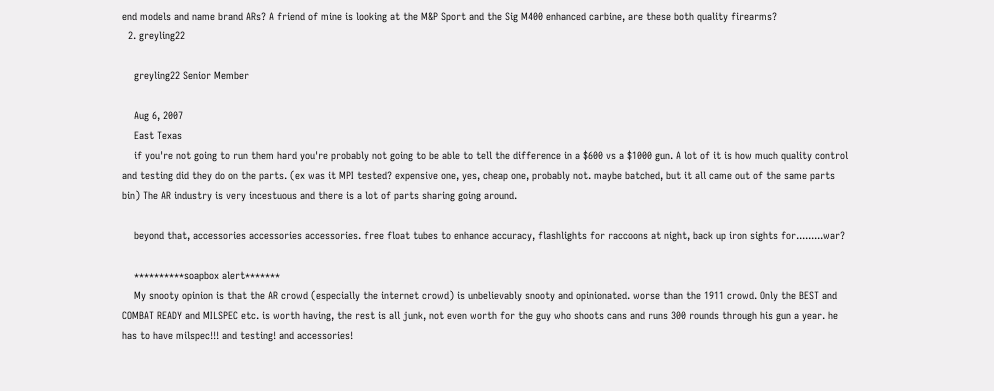end models and name brand ARs? A friend of mine is looking at the M&P Sport and the Sig M400 enhanced carbine, are these both quality firearms?
  2. greyling22

    greyling22 Senior Member

    Aug 6, 2007
    East Texas
    if you're not going to run them hard you're probably not going to be able to tell the difference in a $600 vs a $1000 gun. A lot of it is how much quality control and testing did they do on the parts. (ex was it MPI tested? expensive one, yes, cheap one, probably not. maybe batched, but it all came out of the same parts bin) The AR industry is very incestuous and there is a lot of parts sharing going around.

    beyond that, accessories accessories accessories. free float tubes to enhance accuracy, flashlights for raccoons at night, back up iron sights for.........war?

    **********soapbox alert*******
    My snooty opinion is that the AR crowd (especially the internet crowd) is unbelievably snooty and opinionated. worse than the 1911 crowd. Only the BEST and COMBAT READY and MILSPEC etc. is worth having, the rest is all junk, not even worth for the guy who shoots cans and runs 300 rounds through his gun a year. he has to have milspec!!! and testing! and accessories!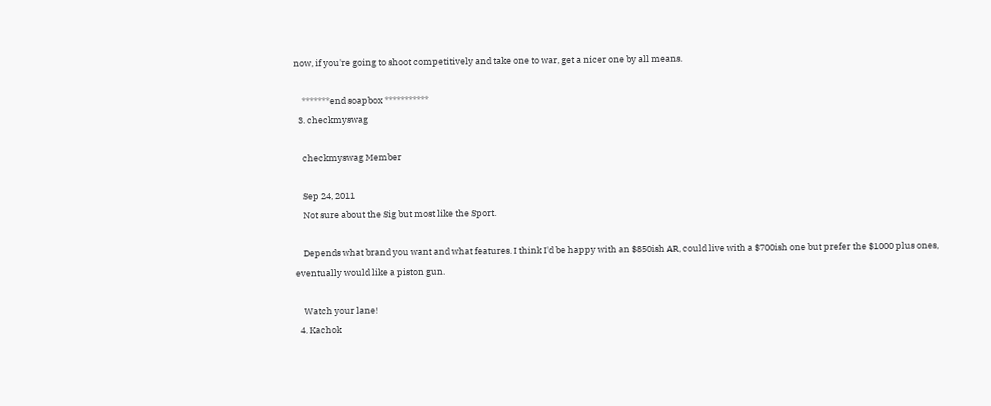now, if you're going to shoot competitively and take one to war, get a nicer one by all means.

    *******end soapbox ***********
  3. checkmyswag

    checkmyswag Member

    Sep 24, 2011
    Not sure about the Sig but most like the Sport.

    Depends what brand you want and what features. I think I'd be happy with an $850ish AR, could live with a $700ish one but prefer the $1000 plus ones, eventually would like a piston gun.

    Watch your lane!
  4. Kachok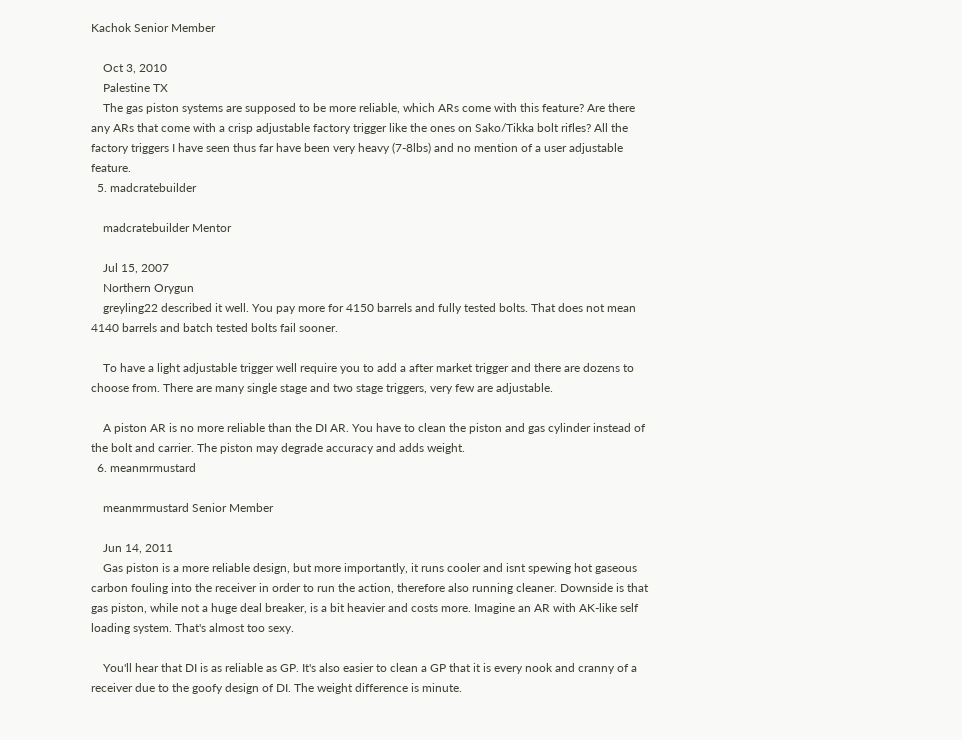Kachok Senior Member

    Oct 3, 2010
    Palestine TX
    The gas piston systems are supposed to be more reliable, which ARs come with this feature? Are there any ARs that come with a crisp adjustable factory trigger like the ones on Sako/Tikka bolt rifles? All the factory triggers I have seen thus far have been very heavy (7-8lbs) and no mention of a user adjustable feature.
  5. madcratebuilder

    madcratebuilder Mentor

    Jul 15, 2007
    Northern Orygun
    greyling22 described it well. You pay more for 4150 barrels and fully tested bolts. That does not mean 4140 barrels and batch tested bolts fail sooner.

    To have a light adjustable trigger well require you to add a after market trigger and there are dozens to choose from. There are many single stage and two stage triggers, very few are adjustable.

    A piston AR is no more reliable than the DI AR. You have to clean the piston and gas cylinder instead of the bolt and carrier. The piston may degrade accuracy and adds weight.
  6. meanmrmustard

    meanmrmustard Senior Member

    Jun 14, 2011
    Gas piston is a more reliable design, but more importantly, it runs cooler and isnt spewing hot gaseous carbon fouling into the receiver in order to run the action, therefore also running cleaner. Downside is that gas piston, while not a huge deal breaker, is a bit heavier and costs more. Imagine an AR with AK-like self loading system. That's almost too sexy.

    You'll hear that DI is as reliable as GP. It's also easier to clean a GP that it is every nook and cranny of a receiver due to the goofy design of DI. The weight difference is minute.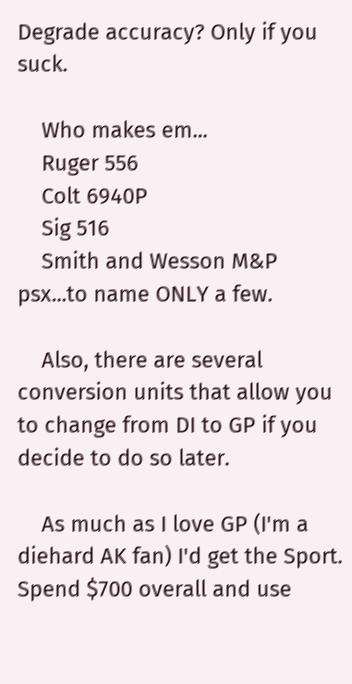Degrade accuracy? Only if you suck.

    Who makes em...
    Ruger 556
    Colt 6940P
    Sig 516
    Smith and Wesson M&P psx...to name ONLY a few.

    Also, there are several conversion units that allow you to change from DI to GP if you decide to do so later.

    As much as I love GP (I'm a diehard AK fan) I'd get the Sport. Spend $700 overall and use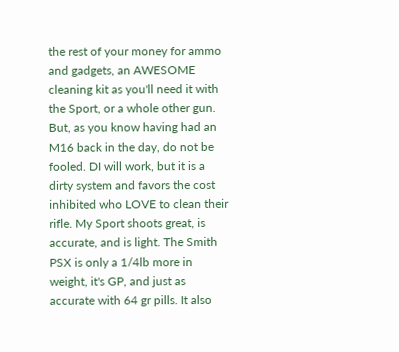the rest of your money for ammo and gadgets, an AWESOME cleaning kit as you'll need it with the Sport, or a whole other gun. But, as you know having had an M16 back in the day, do not be fooled. DI will work, but it is a dirty system and favors the cost inhibited who LOVE to clean their rifle. My Sport shoots great, is accurate, and is light. The Smith PSX is only a 1/4lb more in weight, it's GP, and just as accurate with 64 gr pills. It also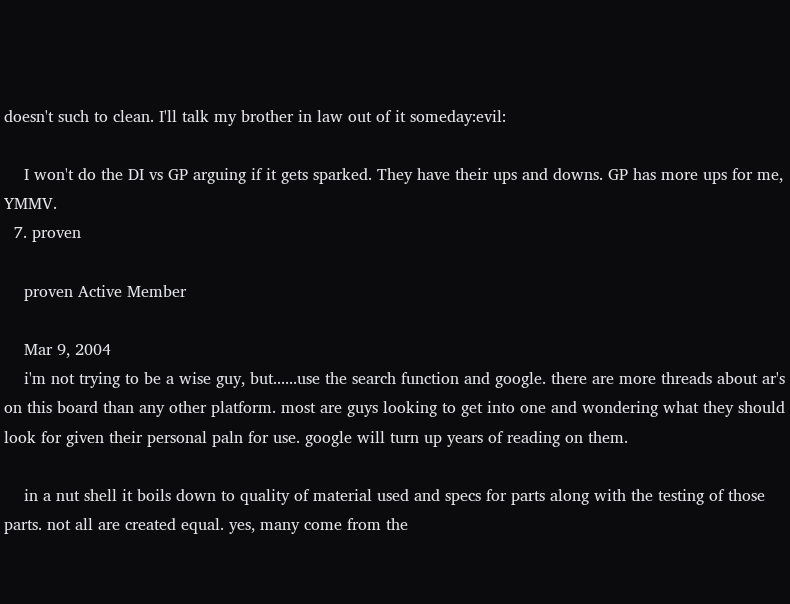doesn't such to clean. I'll talk my brother in law out of it someday:evil:

    I won't do the DI vs GP arguing if it gets sparked. They have their ups and downs. GP has more ups for me, YMMV.
  7. proven

    proven Active Member

    Mar 9, 2004
    i'm not trying to be a wise guy, but......use the search function and google. there are more threads about ar's on this board than any other platform. most are guys looking to get into one and wondering what they should look for given their personal paln for use. google will turn up years of reading on them.

    in a nut shell it boils down to quality of material used and specs for parts along with the testing of those parts. not all are created equal. yes, many come from the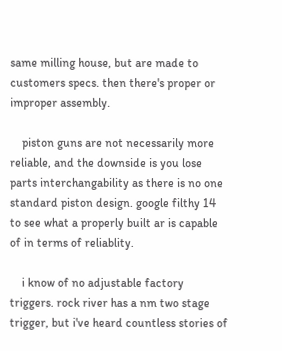same milling house, but are made to customers specs. then there's proper or improper assembly.

    piston guns are not necessarily more reliable, and the downside is you lose parts interchangability as there is no one standard piston design. google filthy 14 to see what a properly built ar is capable of in terms of reliablity.

    i know of no adjustable factory triggers. rock river has a nm two stage trigger, but i've heard countless stories of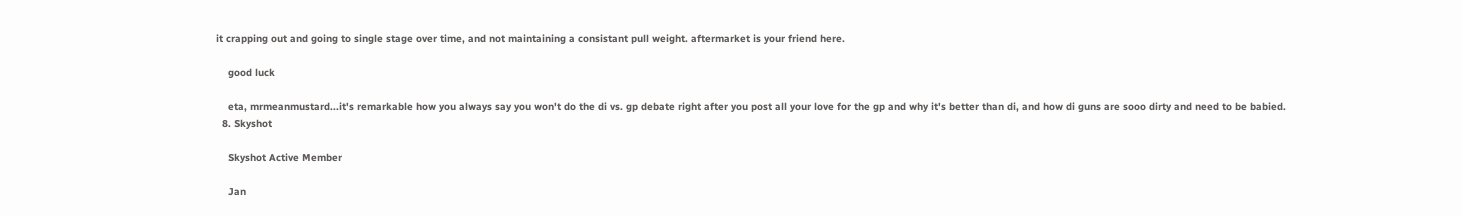it crapping out and going to single stage over time, and not maintaining a consistant pull weight. aftermarket is your friend here.

    good luck

    eta, mrmeanmustard...it's remarkable how you always say you won't do the di vs. gp debate right after you post all your love for the gp and why it's better than di, and how di guns are sooo dirty and need to be babied.
  8. Skyshot

    Skyshot Active Member

    Jan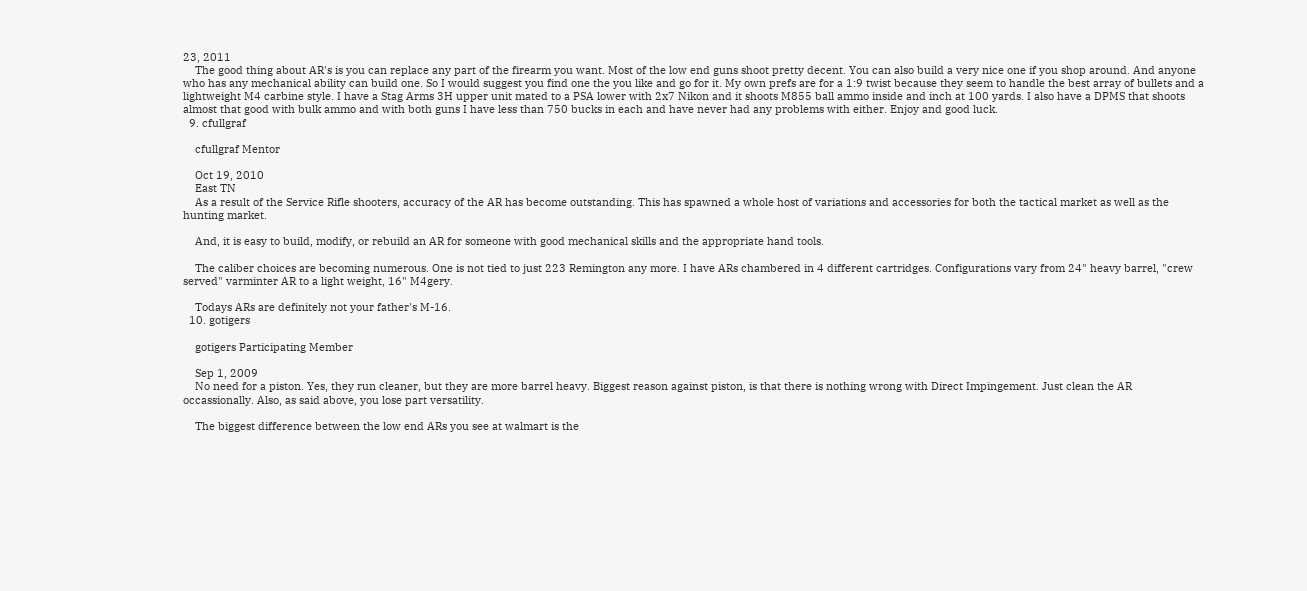23, 2011
    The good thing about AR's is you can replace any part of the firearm you want. Most of the low end guns shoot pretty decent. You can also build a very nice one if you shop around. And anyone who has any mechanical ability can build one. So I would suggest you find one the you like and go for it. My own prefs are for a 1:9 twist because they seem to handle the best array of bullets and a lightweight M4 carbine style. I have a Stag Arms 3H upper unit mated to a PSA lower with 2x7 Nikon and it shoots M855 ball ammo inside and inch at 100 yards. I also have a DPMS that shoots almost that good with bulk ammo and with both guns I have less than 750 bucks in each and have never had any problems with either. Enjoy and good luck.
  9. cfullgraf

    cfullgraf Mentor

    Oct 19, 2010
    East TN
    As a result of the Service Rifle shooters, accuracy of the AR has become outstanding. This has spawned a whole host of variations and accessories for both the tactical market as well as the hunting market.

    And, it is easy to build, modify, or rebuild an AR for someone with good mechanical skills and the appropriate hand tools.

    The caliber choices are becoming numerous. One is not tied to just 223 Remington any more. I have ARs chambered in 4 different cartridges. Configurations vary from 24" heavy barrel, "crew served" varminter AR to a light weight, 16" M4gery.

    Todays ARs are definitely not your father's M-16.
  10. gotigers

    gotigers Participating Member

    Sep 1, 2009
    No need for a piston. Yes, they run cleaner, but they are more barrel heavy. Biggest reason against piston, is that there is nothing wrong with Direct Impingement. Just clean the AR occassionally. Also, as said above, you lose part versatility.

    The biggest difference between the low end ARs you see at walmart is the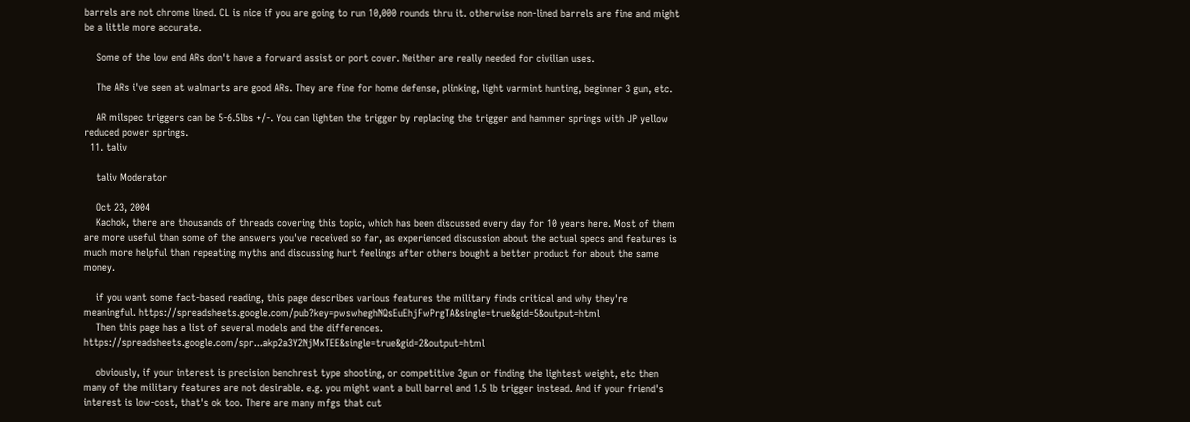barrels are not chrome lined. CL is nice if you are going to run 10,000 rounds thru it. otherwise non-lined barrels are fine and might be a little more accurate.

    Some of the low end ARs don't have a forward assist or port cover. Neither are really needed for civilian uses.

    The ARs i've seen at walmarts are good ARs. They are fine for home defense, plinking, light varmint hunting, beginner 3 gun, etc.

    AR milspec triggers can be 5-6.5lbs +/-. You can lighten the trigger by replacing the trigger and hammer springs with JP yellow reduced power springs.
  11. taliv

    taliv Moderator

    Oct 23, 2004
    Kachok, there are thousands of threads covering this topic, which has been discussed every day for 10 years here. Most of them are more useful than some of the answers you've received so far, as experienced discussion about the actual specs and features is much more helpful than repeating myths and discussing hurt feelings after others bought a better product for about the same money.

    if you want some fact-based reading, this page describes various features the military finds critical and why they're meaningful. https://spreadsheets.google.com/pub?key=pwswheghNQsEuEhjFwPrgTA&single=true&gid=5&output=html
    Then this page has a list of several models and the differences. https://spreadsheets.google.com/spr...akp2a3Y2NjMxTEE&single=true&gid=2&output=html

    obviously, if your interest is precision benchrest type shooting, or competitive 3gun or finding the lightest weight, etc then many of the military features are not desirable. e.g. you might want a bull barrel and 1.5 lb trigger instead. And if your friend's interest is low-cost, that's ok too. There are many mfgs that cut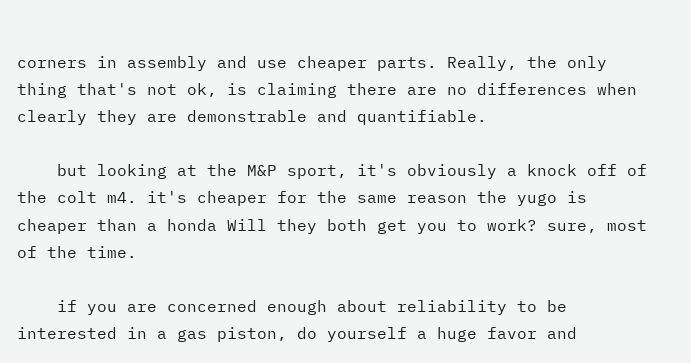corners in assembly and use cheaper parts. Really, the only thing that's not ok, is claiming there are no differences when clearly they are demonstrable and quantifiable.

    but looking at the M&P sport, it's obviously a knock off of the colt m4. it's cheaper for the same reason the yugo is cheaper than a honda Will they both get you to work? sure, most of the time.

    if you are concerned enough about reliability to be interested in a gas piston, do yourself a huge favor and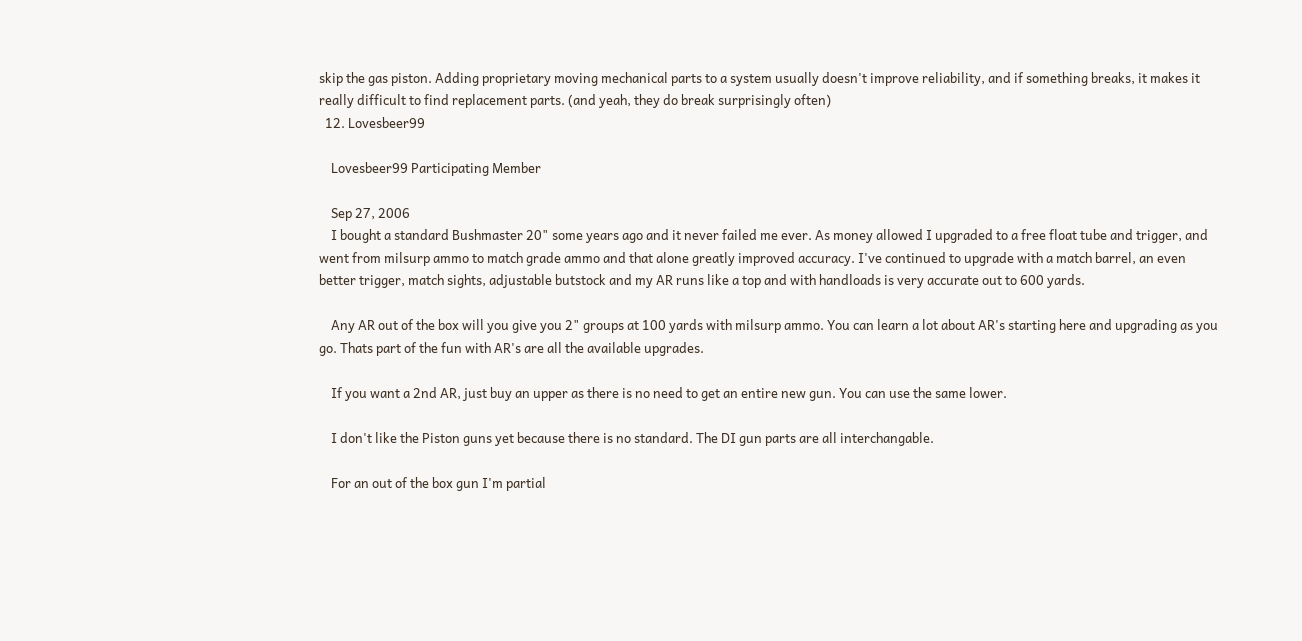skip the gas piston. Adding proprietary moving mechanical parts to a system usually doesn't improve reliability, and if something breaks, it makes it really difficult to find replacement parts. (and yeah, they do break surprisingly often)
  12. Lovesbeer99

    Lovesbeer99 Participating Member

    Sep 27, 2006
    I bought a standard Bushmaster 20" some years ago and it never failed me ever. As money allowed I upgraded to a free float tube and trigger, and went from milsurp ammo to match grade ammo and that alone greatly improved accuracy. I've continued to upgrade with a match barrel, an even better trigger, match sights, adjustable butstock and my AR runs like a top and with handloads is very accurate out to 600 yards.

    Any AR out of the box will you give you 2" groups at 100 yards with milsurp ammo. You can learn a lot about AR's starting here and upgrading as you go. Thats part of the fun with AR's are all the available upgrades.

    If you want a 2nd AR, just buy an upper as there is no need to get an entire new gun. You can use the same lower.

    I don't like the Piston guns yet because there is no standard. The DI gun parts are all interchangable.

    For an out of the box gun I'm partial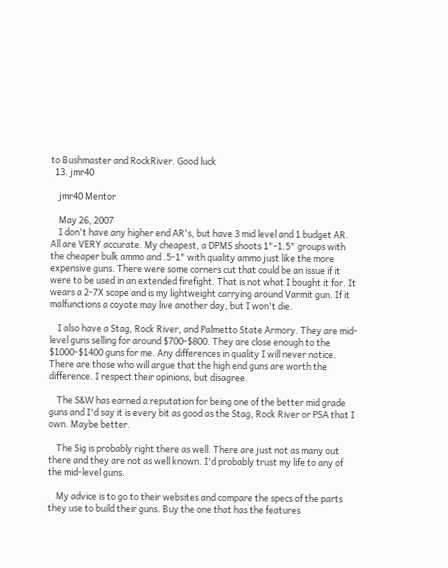to Bushmaster and RockRiver. Good luck
  13. jmr40

    jmr40 Mentor

    May 26, 2007
    I don't have any higher end AR's, but have 3 mid level and 1 budget AR. All are VERY accurate. My cheapest, a DPMS shoots 1"-1.5" groups with the cheaper bulk ammo and .5-1" with quality ammo just like the more expensive guns. There were some corners cut that could be an issue if it were to be used in an extended firefight. That is not what I bought it for. It wears a 2-7X scope and is my lightweight carrying around Varmit gun. If it malfunctions a coyote may live another day, but I won't die.

    I also have a Stag, Rock River, and Palmetto State Armory. They are mid-level guns selling for around $700-$800. They are close enough to the $1000-$1400 guns for me. Any differences in quality I will never notice. There are those who will argue that the high end guns are worth the difference. I respect their opinions, but disagree.

    The S&W has earned a reputation for being one of the better mid grade guns and I'd say it is every bit as good as the Stag, Rock River or PSA that I own. Maybe better.

    The Sig is probably right there as well. There are just not as many out there and they are not as well known. I'd probably trust my life to any of the mid-level guns.

    My advice is to go to their websites and compare the specs of the parts they use to build their guns. Buy the one that has the features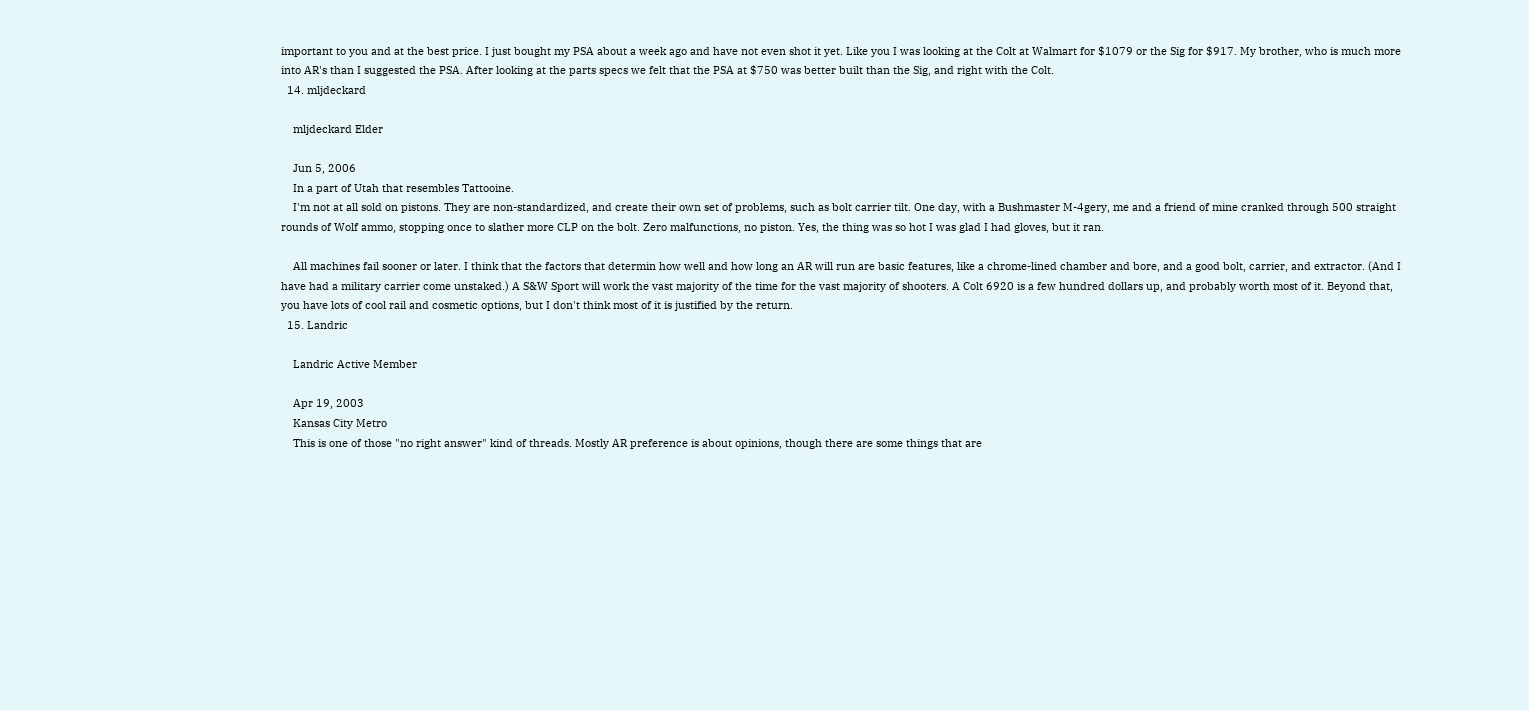important to you and at the best price. I just bought my PSA about a week ago and have not even shot it yet. Like you I was looking at the Colt at Walmart for $1079 or the Sig for $917. My brother, who is much more into AR's than I suggested the PSA. After looking at the parts specs we felt that the PSA at $750 was better built than the Sig, and right with the Colt.
  14. mljdeckard

    mljdeckard Elder

    Jun 5, 2006
    In a part of Utah that resembles Tattooine.
    I'm not at all sold on pistons. They are non-standardized, and create their own set of problems, such as bolt carrier tilt. One day, with a Bushmaster M-4gery, me and a friend of mine cranked through 500 straight rounds of Wolf ammo, stopping once to slather more CLP on the bolt. Zero malfunctions, no piston. Yes, the thing was so hot I was glad I had gloves, but it ran.

    All machines fail sooner or later. I think that the factors that determin how well and how long an AR will run are basic features, like a chrome-lined chamber and bore, and a good bolt, carrier, and extractor. (And I have had a military carrier come unstaked.) A S&W Sport will work the vast majority of the time for the vast majority of shooters. A Colt 6920 is a few hundred dollars up, and probably worth most of it. Beyond that, you have lots of cool rail and cosmetic options, but I don't think most of it is justified by the return.
  15. Landric

    Landric Active Member

    Apr 19, 2003
    Kansas City Metro
    This is one of those "no right answer" kind of threads. Mostly AR preference is about opinions, though there are some things that are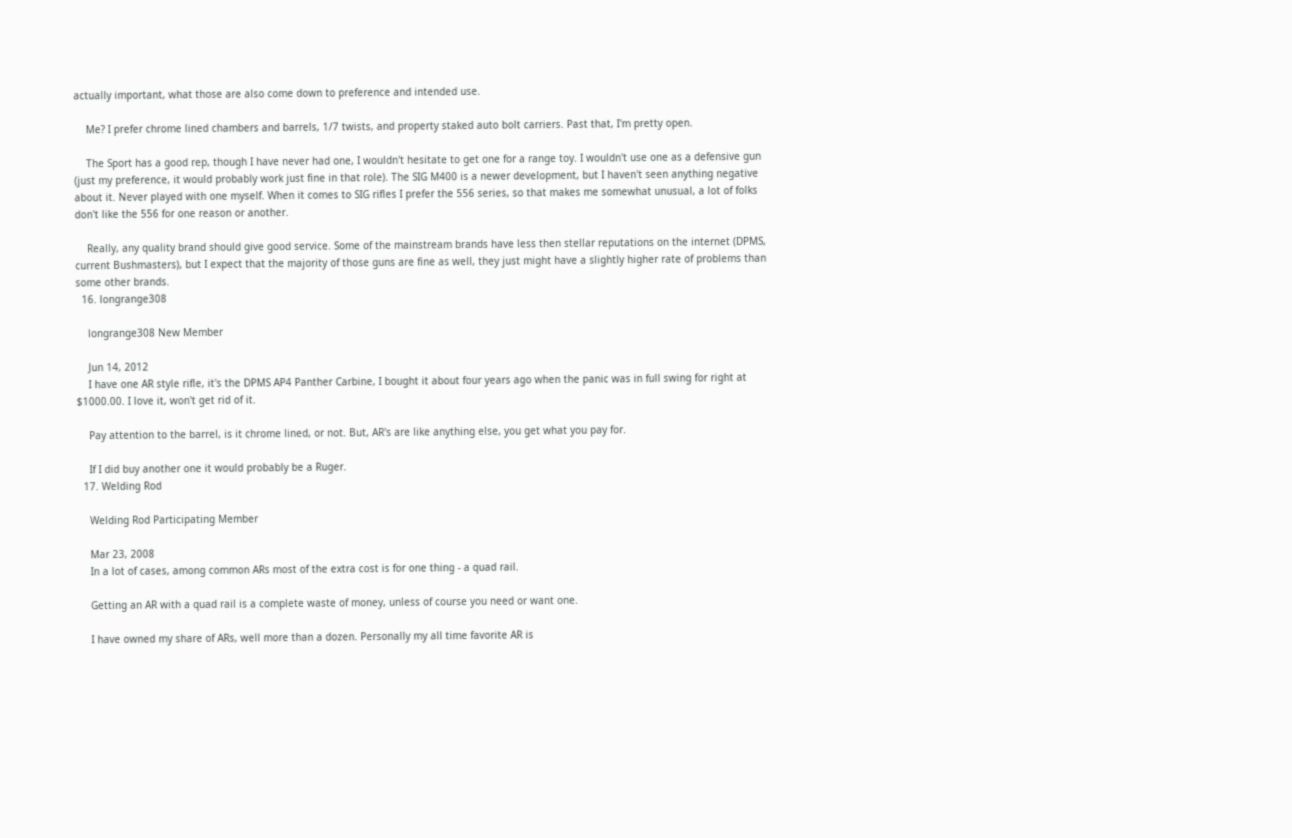actually important, what those are also come down to preference and intended use.

    Me? I prefer chrome lined chambers and barrels, 1/7 twists, and property staked auto bolt carriers. Past that, I'm pretty open.

    The Sport has a good rep, though I have never had one, I wouldn't hesitate to get one for a range toy. I wouldn't use one as a defensive gun (just my preference, it would probably work just fine in that role). The SIG M400 is a newer development, but I haven't seen anything negative about it. Never played with one myself. When it comes to SIG rifles I prefer the 556 series, so that makes me somewhat unusual, a lot of folks don't like the 556 for one reason or another.

    Really, any quality brand should give good service. Some of the mainstream brands have less then stellar reputations on the internet (DPMS, current Bushmasters), but I expect that the majority of those guns are fine as well, they just might have a slightly higher rate of problems than some other brands.
  16. longrange308

    longrange308 New Member

    Jun 14, 2012
    I have one AR style rifle, it's the DPMS AP4 Panther Carbine, I bought it about four years ago when the panic was in full swing for right at $1000.00. I love it, won't get rid of it.

    Pay attention to the barrel, is it chrome lined, or not. But, AR's are like anything else, you get what you pay for.

    If I did buy another one it would probably be a Ruger.
  17. Welding Rod

    Welding Rod Participating Member

    Mar 23, 2008
    In a lot of cases, among common ARs most of the extra cost is for one thing - a quad rail.

    Getting an AR with a quad rail is a complete waste of money, unless of course you need or want one.

    I have owned my share of ARs, well more than a dozen. Personally my all time favorite AR is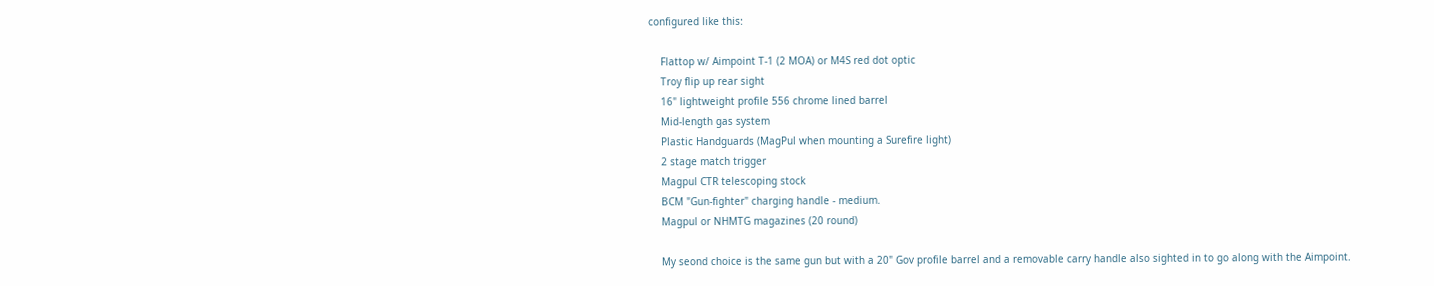configured like this:

    Flattop w/ Aimpoint T-1 (2 MOA) or M4S red dot optic
    Troy flip up rear sight
    16" lightweight profile 556 chrome lined barrel
    Mid-length gas system
    Plastic Handguards (MagPul when mounting a Surefire light)
    2 stage match trigger
    Magpul CTR telescoping stock
    BCM "Gun-fighter" charging handle - medium.
    Magpul or NHMTG magazines (20 round)

    My seond choice is the same gun but with a 20" Gov profile barrel and a removable carry handle also sighted in to go along with the Aimpoint.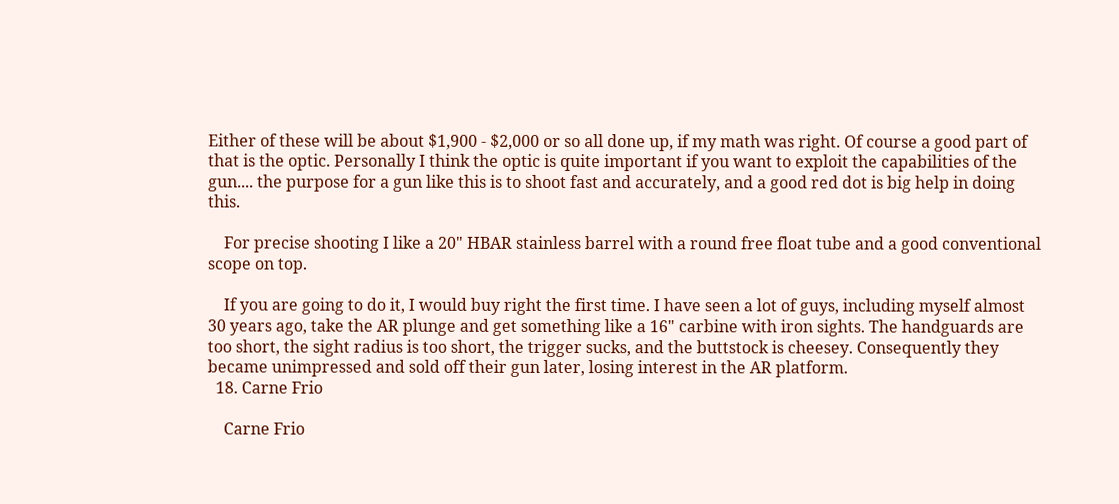Either of these will be about $1,900 - $2,000 or so all done up, if my math was right. Of course a good part of that is the optic. Personally I think the optic is quite important if you want to exploit the capabilities of the gun.... the purpose for a gun like this is to shoot fast and accurately, and a good red dot is big help in doing this.

    For precise shooting I like a 20" HBAR stainless barrel with a round free float tube and a good conventional scope on top.

    If you are going to do it, I would buy right the first time. I have seen a lot of guys, including myself almost 30 years ago, take the AR plunge and get something like a 16" carbine with iron sights. The handguards are too short, the sight radius is too short, the trigger sucks, and the buttstock is cheesey. Consequently they became unimpressed and sold off their gun later, losing interest in the AR platform.
  18. Carne Frio

    Carne Frio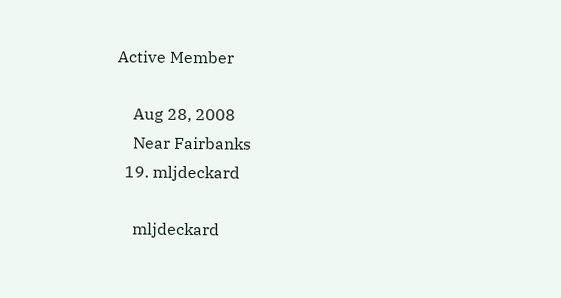Active Member

    Aug 28, 2008
    Near Fairbanks
  19. mljdeckard

    mljdeckard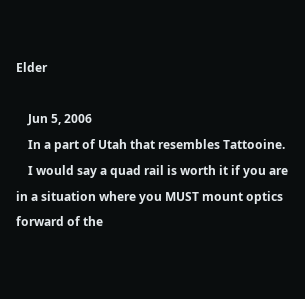Elder

    Jun 5, 2006
    In a part of Utah that resembles Tattooine.
    I would say a quad rail is worth it if you are in a situation where you MUST mount optics forward of the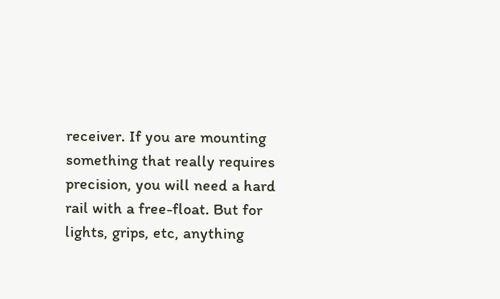receiver. If you are mounting something that really requires precision, you will need a hard rail with a free-float. But for lights, grips, etc, anything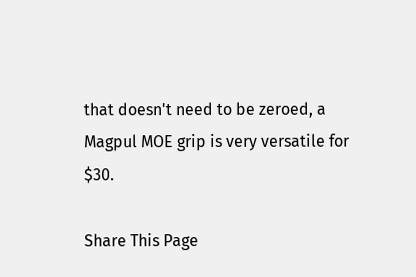that doesn't need to be zeroed, a Magpul MOE grip is very versatile for $30.

Share This Page